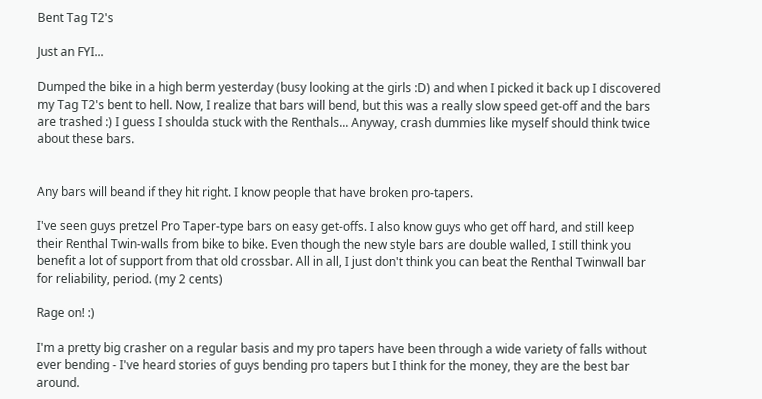Bent Tag T2's

Just an FYI...

Dumped the bike in a high berm yesterday (busy looking at the girls :D) and when I picked it back up I discovered my Tag T2's bent to hell. Now, I realize that bars will bend, but this was a really slow speed get-off and the bars are trashed :) I guess I shoulda stuck with the Renthals... Anyway, crash dummies like myself should think twice about these bars.


Any bars will beand if they hit right. I know people that have broken pro-tapers.

I've seen guys pretzel Pro Taper-type bars on easy get-offs. I also know guys who get off hard, and still keep their Renthal Twin-walls from bike to bike. Even though the new style bars are double walled, I still think you benefit a lot of support from that old crossbar. All in all, I just don't think you can beat the Renthal Twinwall bar for reliability, period. (my 2 cents)

Rage on! :)

I'm a pretty big crasher on a regular basis and my pro tapers have been through a wide variety of falls without ever bending - I've heard stories of guys bending pro tapers but I think for the money, they are the best bar around.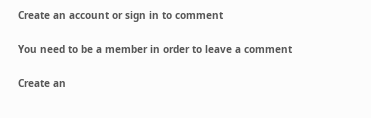Create an account or sign in to comment

You need to be a member in order to leave a comment

Create an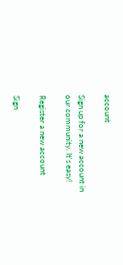account

Sign up for a new account in our community. It's easy!

Register a new account

Sign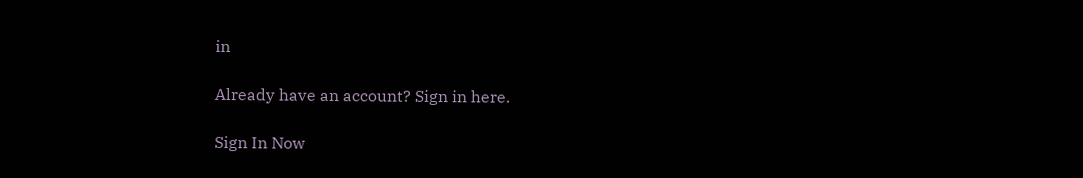in

Already have an account? Sign in here.

Sign In Now